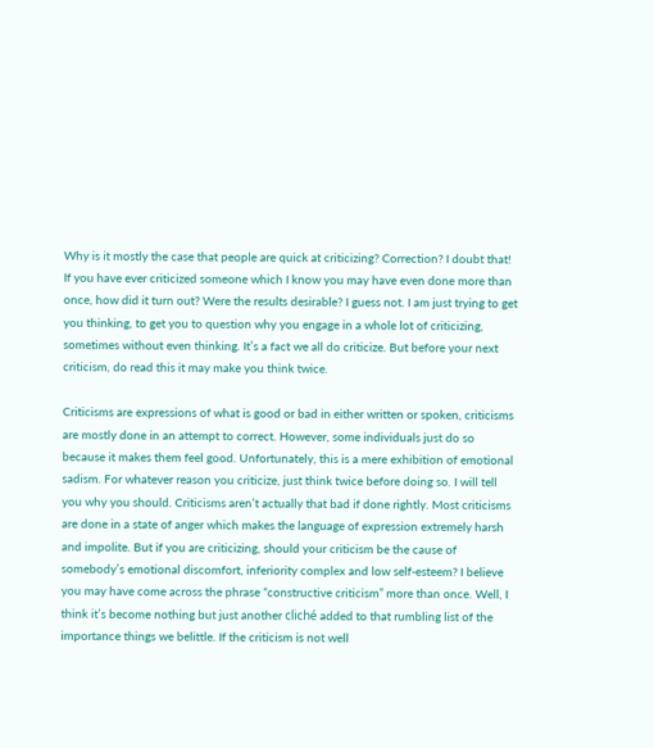Why is it mostly the case that people are quick at criticizing? Correction? I doubt that! If you have ever criticized someone which I know you may have even done more than once, how did it turn out? Were the results desirable? I guess not. I am just trying to get you thinking, to get you to question why you engage in a whole lot of criticizing, sometimes without even thinking. It’s a fact we all do criticize. But before your next criticism, do read this it may make you think twice.

Criticisms are expressions of what is good or bad in either written or spoken, criticisms are mostly done in an attempt to correct. However, some individuals just do so because it makes them feel good. Unfortunately, this is a mere exhibition of emotional sadism. For whatever reason you criticize, just think twice before doing so. I will tell you why you should. Criticisms aren’t actually that bad if done rightly. Most criticisms are done in a state of anger which makes the language of expression extremely harsh and impolite. But if you are criticizing, should your criticism be the cause of somebody’s emotional discomfort, inferiority complex and low self-esteem? I believe you may have come across the phrase “constructive criticism” more than once. Well, I think it’s become nothing but just another cliché added to that rumbling list of the importance things we belittle. If the criticism is not well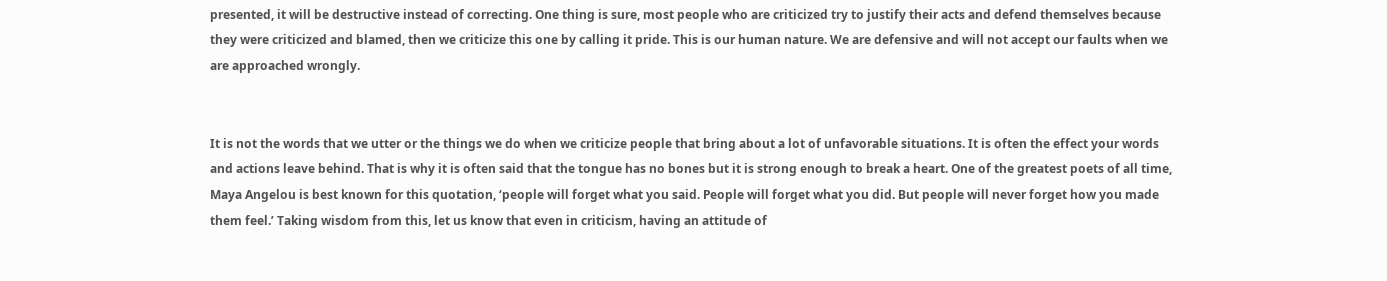presented, it will be destructive instead of correcting. One thing is sure, most people who are criticized try to justify their acts and defend themselves because they were criticized and blamed, then we criticize this one by calling it pride. This is our human nature. We are defensive and will not accept our faults when we are approached wrongly.


It is not the words that we utter or the things we do when we criticize people that bring about a lot of unfavorable situations. It is often the effect your words and actions leave behind. That is why it is often said that the tongue has no bones but it is strong enough to break a heart. One of the greatest poets of all time, Maya Angelou is best known for this quotation, ‘people will forget what you said. People will forget what you did. But people will never forget how you made them feel.’ Taking wisdom from this, let us know that even in criticism, having an attitude of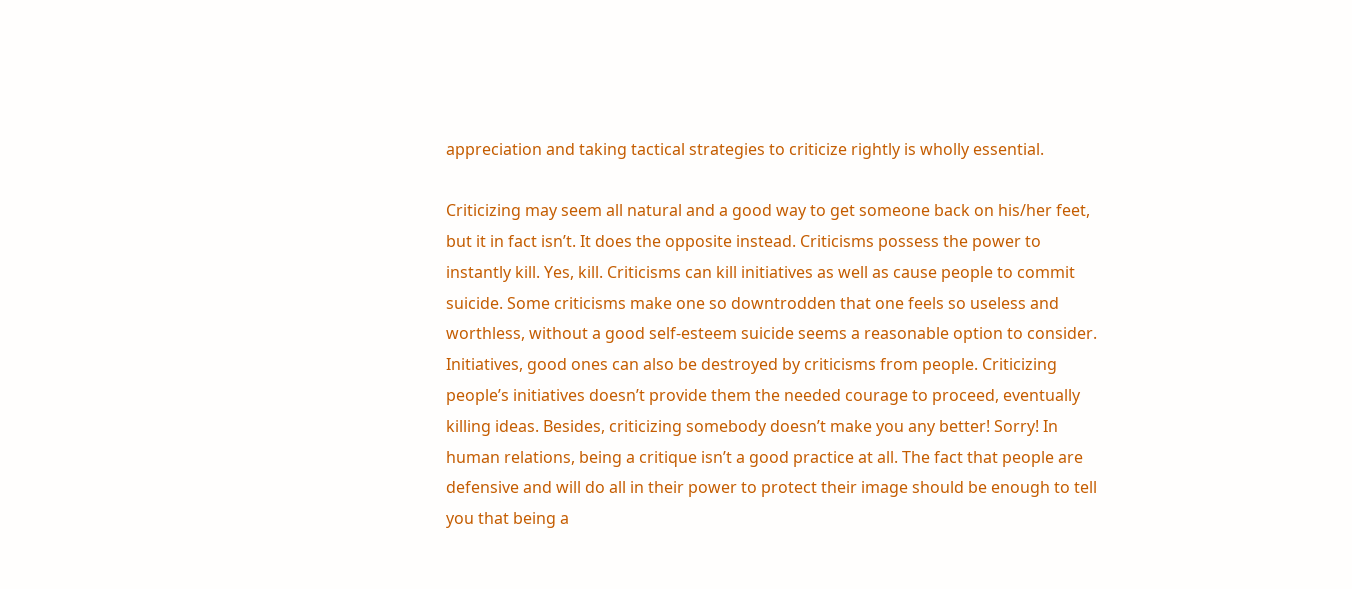appreciation and taking tactical strategies to criticize rightly is wholly essential.

Criticizing may seem all natural and a good way to get someone back on his/her feet, but it in fact isn’t. It does the opposite instead. Criticisms possess the power to instantly kill. Yes, kill. Criticisms can kill initiatives as well as cause people to commit suicide. Some criticisms make one so downtrodden that one feels so useless and worthless, without a good self-esteem suicide seems a reasonable option to consider. Initiatives, good ones can also be destroyed by criticisms from people. Criticizing people’s initiatives doesn’t provide them the needed courage to proceed, eventually killing ideas. Besides, criticizing somebody doesn’t make you any better! Sorry! In human relations, being a critique isn’t a good practice at all. The fact that people are defensive and will do all in their power to protect their image should be enough to tell you that being a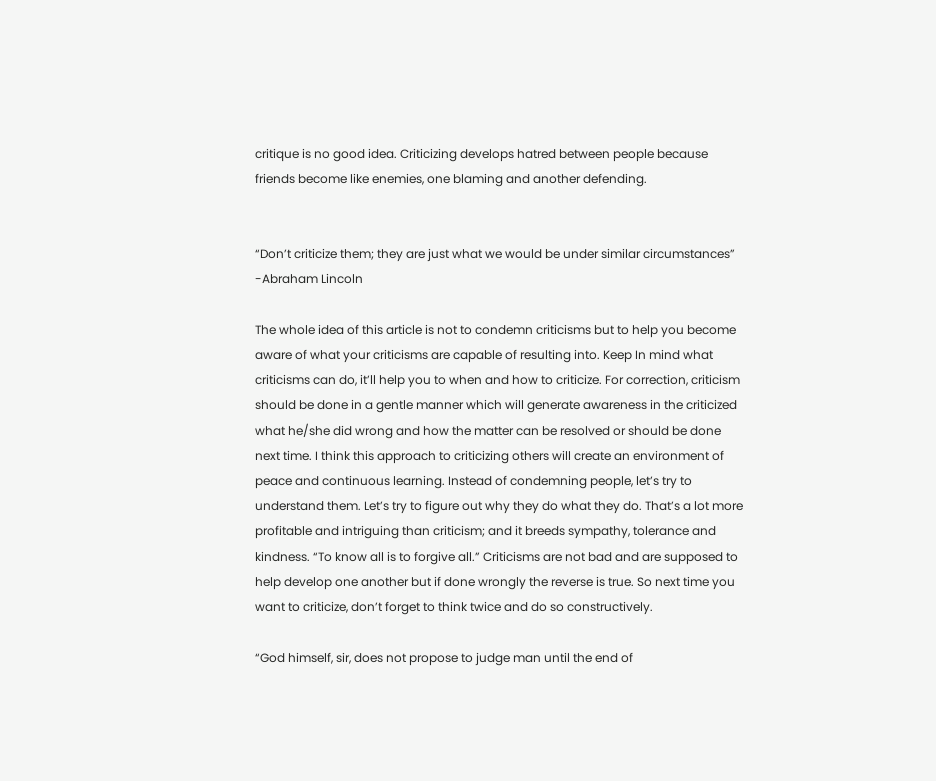critique is no good idea. Criticizing develops hatred between people because friends become like enemies, one blaming and another defending.


“Don’t criticize them; they are just what we would be under similar circumstances”
-Abraham Lincoln

The whole idea of this article is not to condemn criticisms but to help you become aware of what your criticisms are capable of resulting into. Keep In mind what criticisms can do, it’ll help you to when and how to criticize. For correction, criticism should be done in a gentle manner which will generate awareness in the criticized what he/she did wrong and how the matter can be resolved or should be done next time. I think this approach to criticizing others will create an environment of peace and continuous learning. Instead of condemning people, let’s try to understand them. Let’s try to figure out why they do what they do. That’s a lot more profitable and intriguing than criticism; and it breeds sympathy, tolerance and kindness. “To know all is to forgive all.” Criticisms are not bad and are supposed to help develop one another but if done wrongly the reverse is true. So next time you want to criticize, don’t forget to think twice and do so constructively.

“God himself, sir, does not propose to judge man until the end of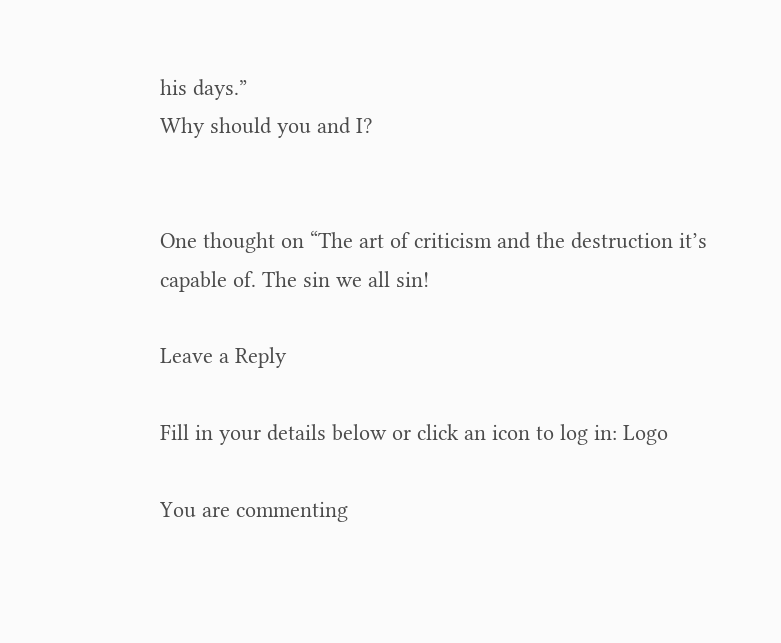his days.”
Why should you and I?


One thought on “The art of criticism and the destruction it’s capable of. The sin we all sin!

Leave a Reply

Fill in your details below or click an icon to log in: Logo

You are commenting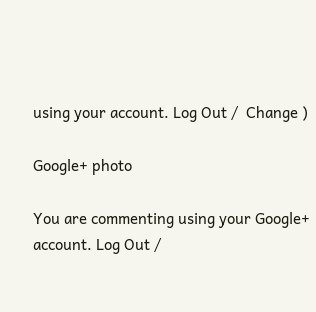using your account. Log Out /  Change )

Google+ photo

You are commenting using your Google+ account. Log Out /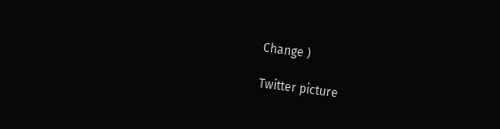Change )

Twitter picture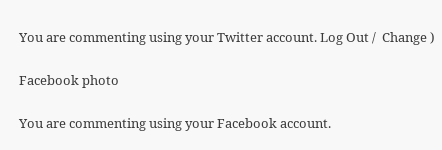You are commenting using your Twitter account. Log Out /  Change )

Facebook photo

You are commenting using your Facebook account.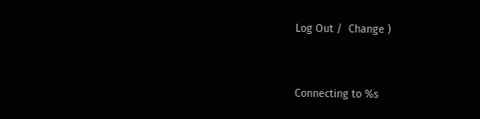Log Out /  Change )


Connecting to %s